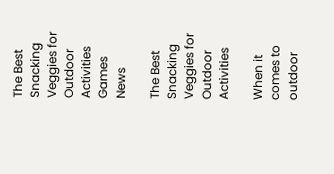The Best Snacking Veggies for Outdoor Activities
Games News

The Best Snacking Veggies for Outdoor Activities

When it comes to outdoor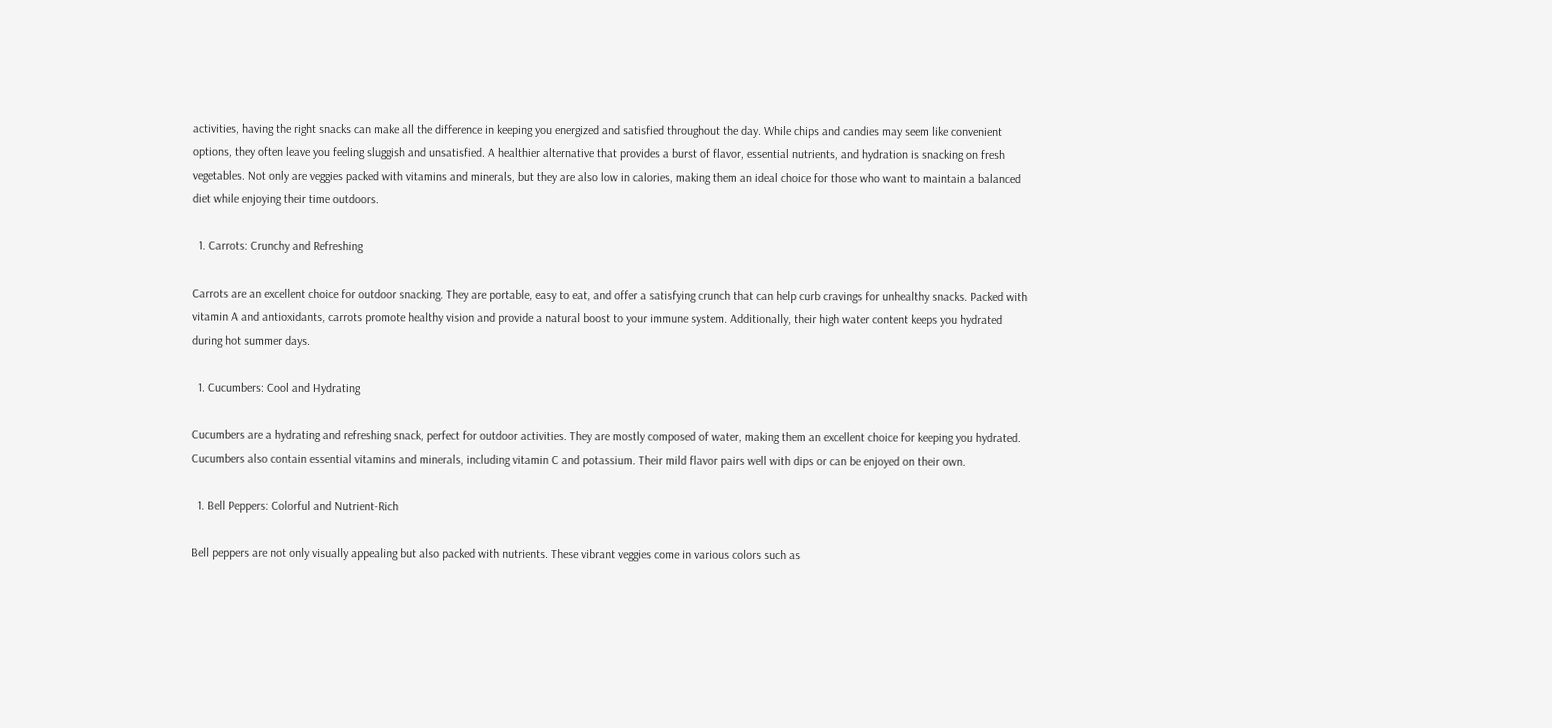activities, having the right snacks can make all the difference in keeping you energized and satisfied throughout the day. While chips and candies may seem like convenient options, they often leave you feeling sluggish and unsatisfied. A healthier alternative that provides a burst of flavor, essential nutrients, and hydration is snacking on fresh vegetables. Not only are veggies packed with vitamins and minerals, but they are also low in calories, making them an ideal choice for those who want to maintain a balanced diet while enjoying their time outdoors.

  1. Carrots: Crunchy and Refreshing

Carrots are an excellent choice for outdoor snacking. They are portable, easy to eat, and offer a satisfying crunch that can help curb cravings for unhealthy snacks. Packed with vitamin A and antioxidants, carrots promote healthy vision and provide a natural boost to your immune system. Additionally, their high water content keeps you hydrated during hot summer days.

  1. Cucumbers: Cool and Hydrating

Cucumbers are a hydrating and refreshing snack, perfect for outdoor activities. They are mostly composed of water, making them an excellent choice for keeping you hydrated. Cucumbers also contain essential vitamins and minerals, including vitamin C and potassium. Their mild flavor pairs well with dips or can be enjoyed on their own.

  1. Bell Peppers: Colorful and Nutrient-Rich

Bell peppers are not only visually appealing but also packed with nutrients. These vibrant veggies come in various colors such as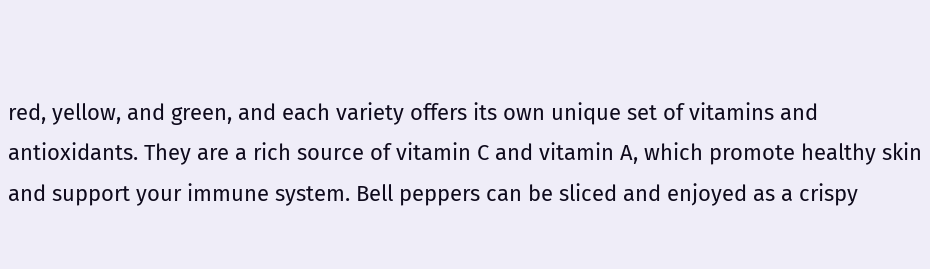red, yellow, and green, and each variety offers its own unique set of vitamins and antioxidants. They are a rich source of vitamin C and vitamin A, which promote healthy skin and support your immune system. Bell peppers can be sliced and enjoyed as a crispy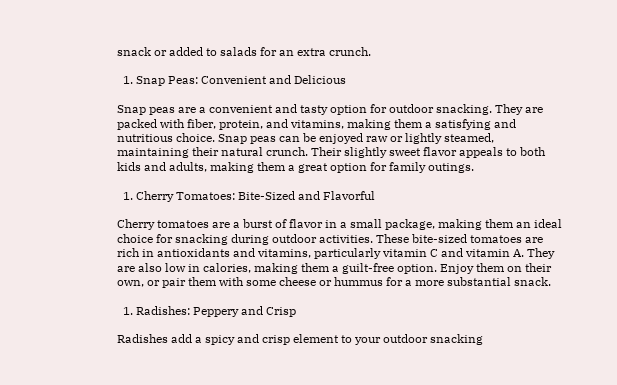snack or added to salads for an extra crunch.

  1. Snap Peas: Convenient and Delicious

Snap peas are a convenient and tasty option for outdoor snacking. They are packed with fiber, protein, and vitamins, making them a satisfying and nutritious choice. Snap peas can be enjoyed raw or lightly steamed, maintaining their natural crunch. Their slightly sweet flavor appeals to both kids and adults, making them a great option for family outings.

  1. Cherry Tomatoes: Bite-Sized and Flavorful

Cherry tomatoes are a burst of flavor in a small package, making them an ideal choice for snacking during outdoor activities. These bite-sized tomatoes are rich in antioxidants and vitamins, particularly vitamin C and vitamin A. They are also low in calories, making them a guilt-free option. Enjoy them on their own, or pair them with some cheese or hummus for a more substantial snack.

  1. Radishes: Peppery and Crisp

Radishes add a spicy and crisp element to your outdoor snacking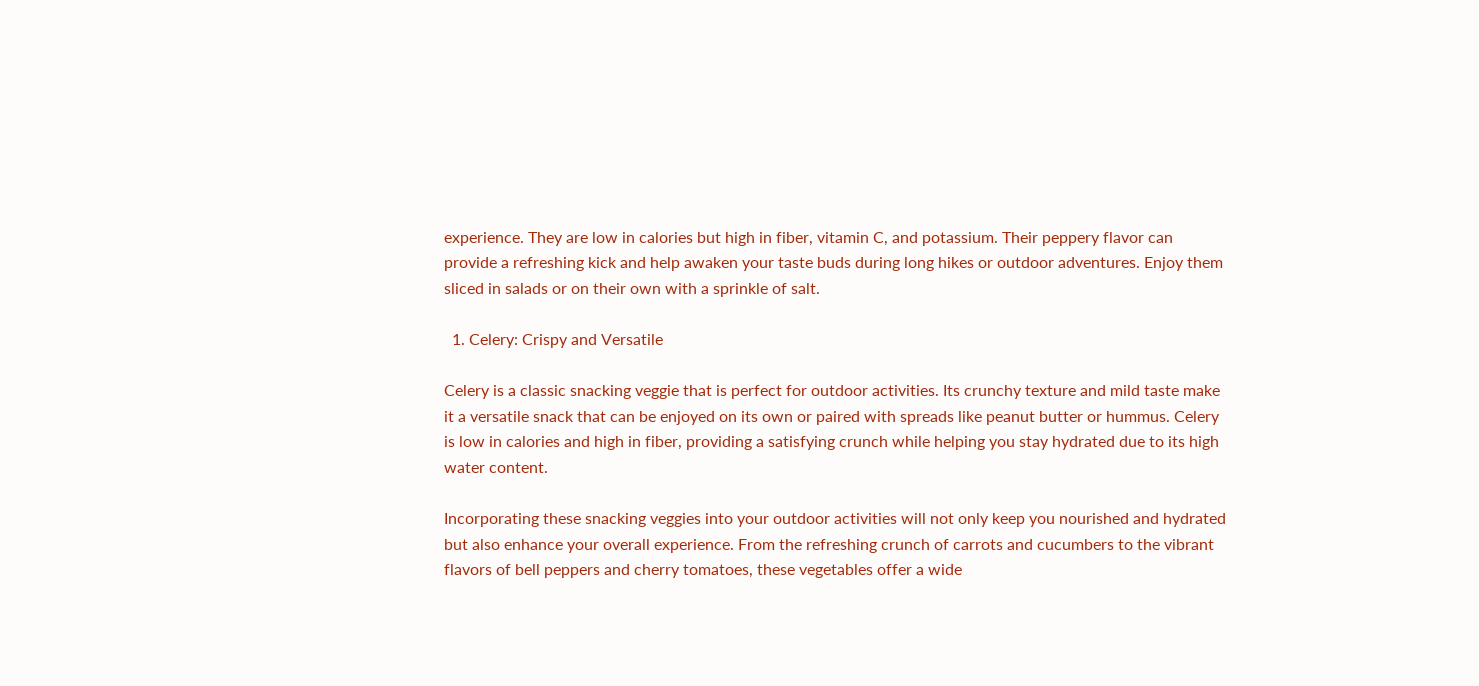experience. They are low in calories but high in fiber, vitamin C, and potassium. Their peppery flavor can provide a refreshing kick and help awaken your taste buds during long hikes or outdoor adventures. Enjoy them sliced in salads or on their own with a sprinkle of salt.

  1. Celery: Crispy and Versatile

Celery is a classic snacking veggie that is perfect for outdoor activities. Its crunchy texture and mild taste make it a versatile snack that can be enjoyed on its own or paired with spreads like peanut butter or hummus. Celery is low in calories and high in fiber, providing a satisfying crunch while helping you stay hydrated due to its high water content.

Incorporating these snacking veggies into your outdoor activities will not only keep you nourished and hydrated but also enhance your overall experience. From the refreshing crunch of carrots and cucumbers to the vibrant flavors of bell peppers and cherry tomatoes, these vegetables offer a wide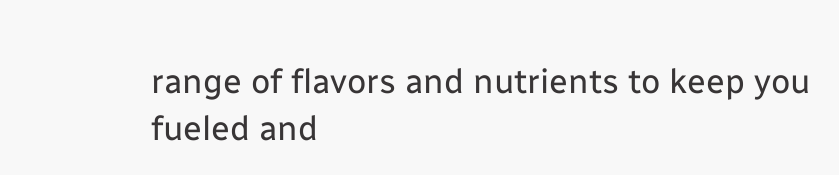range of flavors and nutrients to keep you fueled and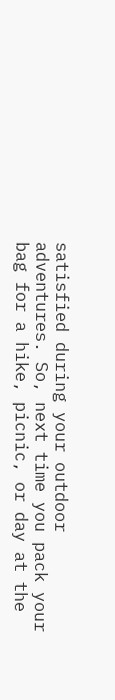satisfied during your outdoor adventures. So, next time you pack your bag for a hike, picnic, or day at the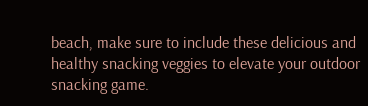beach, make sure to include these delicious and healthy snacking veggies to elevate your outdoor snacking game.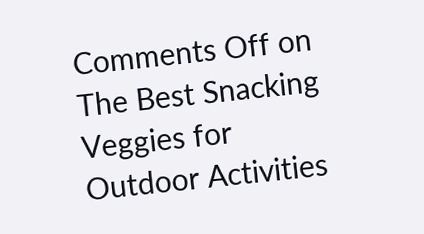Comments Off on The Best Snacking Veggies for Outdoor Activities